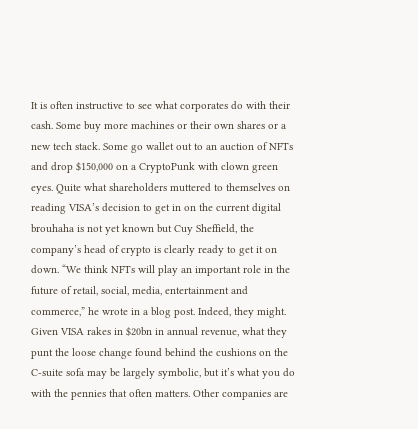It is often instructive to see what corporates do with their cash. Some buy more machines or their own shares or a new tech stack. Some go wallet out to an auction of NFTs and drop $150,000 on a CryptoPunk with clown green eyes. Quite what shareholders muttered to themselves on reading VISA’s decision to get in on the current digital brouhaha is not yet known but Cuy Sheffield, the company’s head of crypto is clearly ready to get it on down. “We think NFTs will play an important role in the future of retail, social, media, entertainment and commerce,” he wrote in a blog post. Indeed, they might. Given VISA rakes in $20bn in annual revenue, what they punt the loose change found behind the cushions on the C-suite sofa may be largely symbolic, but it’s what you do with the pennies that often matters. Other companies are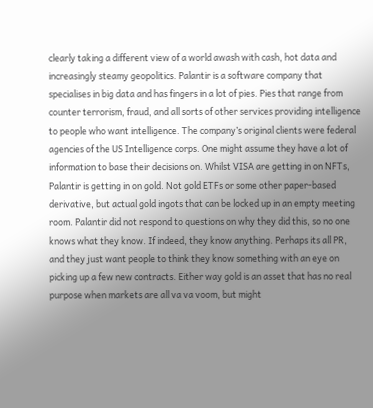clearly taking a different view of a world awash with cash, hot data and increasingly steamy geopolitics. Palantir is a software company that specialises in big data and has fingers in a lot of pies. Pies that range from counter terrorism, fraud, and all sorts of other services providing intelligence to people who want intelligence. The company’s original clients were federal agencies of the US Intelligence corps. One might assume they have a lot of information to base their decisions on. Whilst VISA are getting in on NFTs, Palantir is getting in on gold. Not gold ETFs or some other paper-based derivative, but actual gold ingots that can be locked up in an empty meeting room. Palantir did not respond to questions on why they did this, so no one knows what they know. If indeed, they know anything. Perhaps its all PR, and they just want people to think they know something with an eye on picking up a few new contracts. Either way gold is an asset that has no real purpose when markets are all va va voom, but might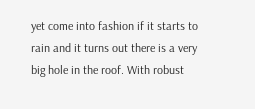yet come into fashion if it starts to rain and it turns out there is a very big hole in the roof. With robust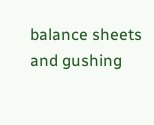balance sheets and gushing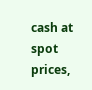cash at spot prices,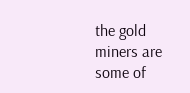the gold miners are some of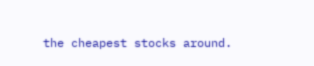the cheapest stocks around.